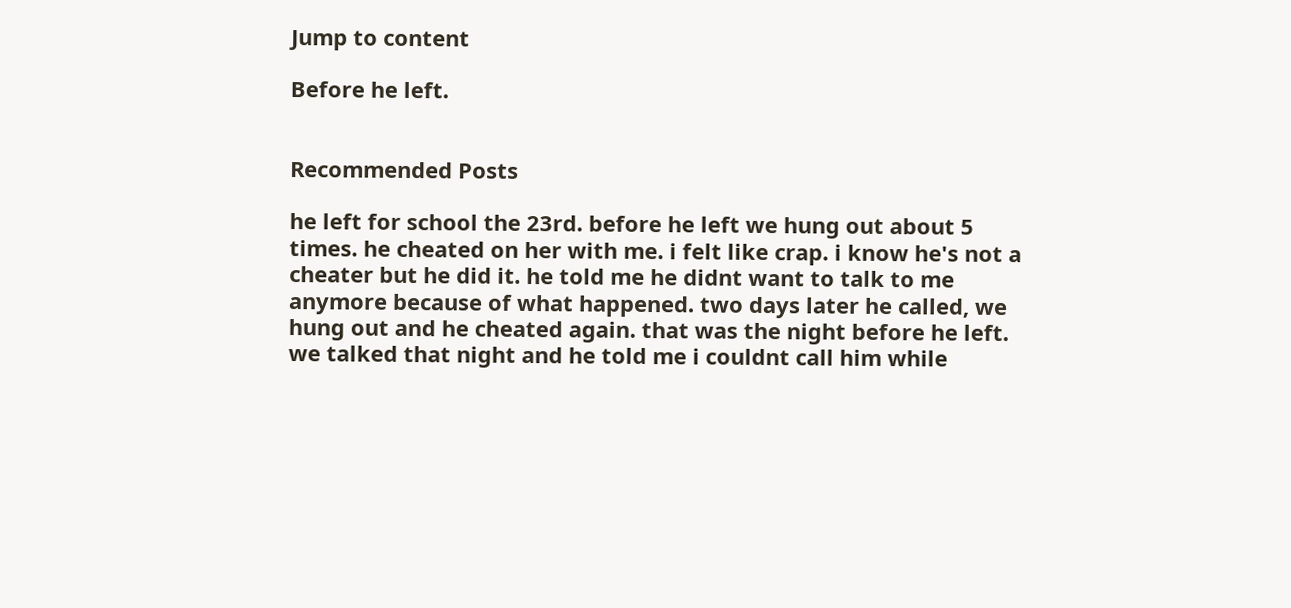Jump to content

Before he left.


Recommended Posts

he left for school the 23rd. before he left we hung out about 5 times. he cheated on her with me. i felt like crap. i know he's not a cheater but he did it. he told me he didnt want to talk to me anymore because of what happened. two days later he called, we hung out and he cheated again. that was the night before he left. we talked that night and he told me i couldnt call him while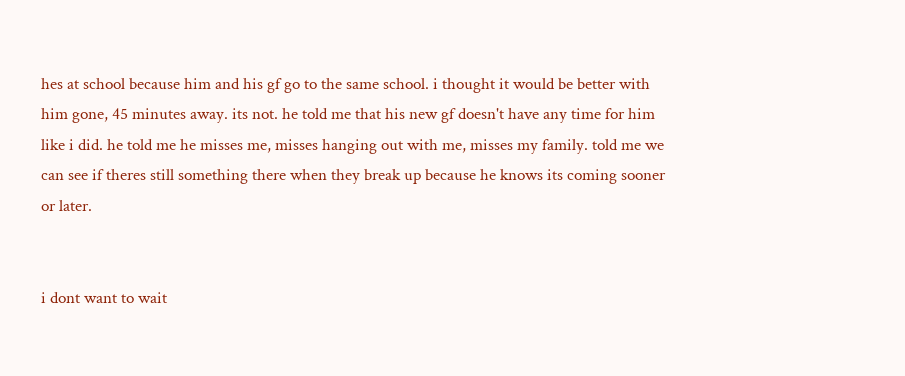hes at school because him and his gf go to the same school. i thought it would be better with him gone, 45 minutes away. its not. he told me that his new gf doesn't have any time for him like i did. he told me he misses me, misses hanging out with me, misses my family. told me we can see if theres still something there when they break up because he knows its coming sooner or later.


i dont want to wait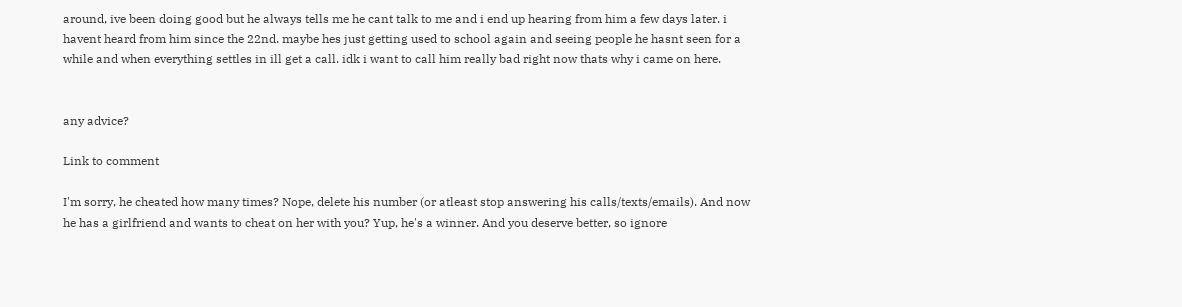around, ive been doing good but he always tells me he cant talk to me and i end up hearing from him a few days later. i havent heard from him since the 22nd. maybe hes just getting used to school again and seeing people he hasnt seen for a while and when everything settles in ill get a call. idk i want to call him really bad right now thats why i came on here.


any advice?

Link to comment

I'm sorry, he cheated how many times? Nope, delete his number (or atleast stop answering his calls/texts/emails). And now he has a girlfriend and wants to cheat on her with you? Yup, he's a winner. And you deserve better, so ignore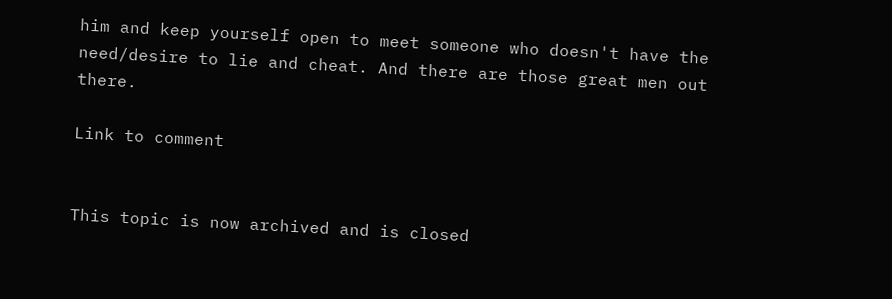him and keep yourself open to meet someone who doesn't have the need/desire to lie and cheat. And there are those great men out there.

Link to comment


This topic is now archived and is closed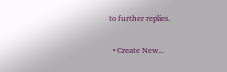to further replies.

  • Create New...